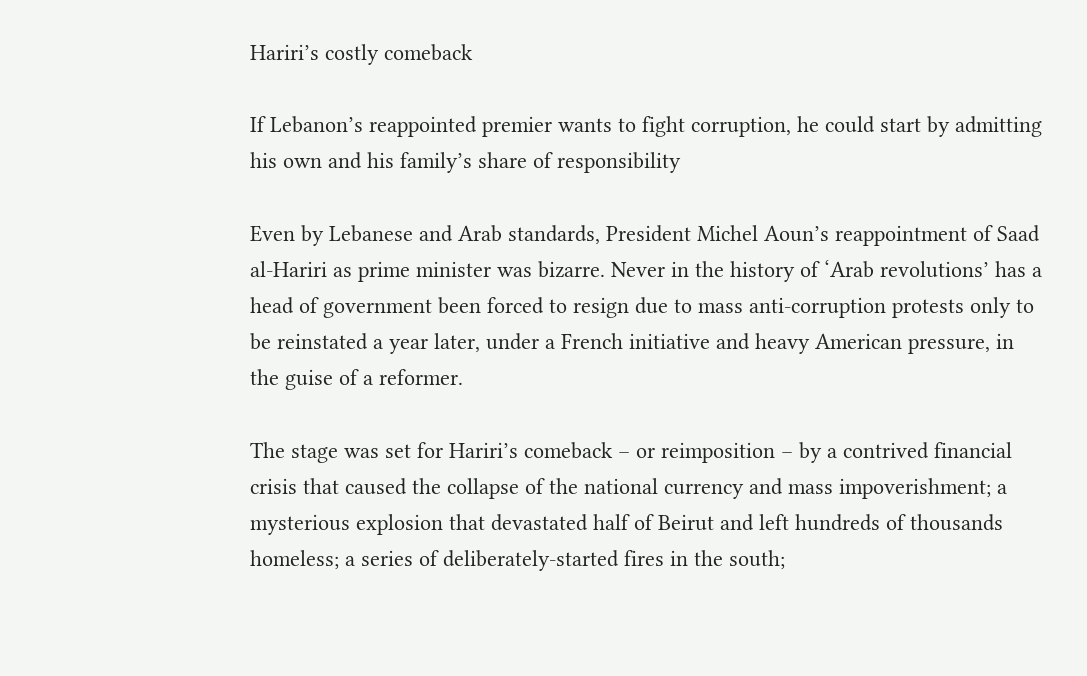Hariri’s costly comeback

If Lebanon’s reappointed premier wants to fight corruption, he could start by admitting his own and his family’s share of responsibility

Even by Lebanese and Arab standards, President Michel Aoun’s reappointment of Saad al-Hariri as prime minister was bizarre. Never in the history of ‘Arab revolutions’ has a head of government been forced to resign due to mass anti-corruption protests only to be reinstated a year later, under a French initiative and heavy American pressure, in the guise of a reformer.

The stage was set for Hariri’s comeback – or reimposition – by a contrived financial crisis that caused the collapse of the national currency and mass impoverishment; a mysterious explosion that devastated half of Beirut and left hundreds of thousands homeless; a series of deliberately-started fires in the south;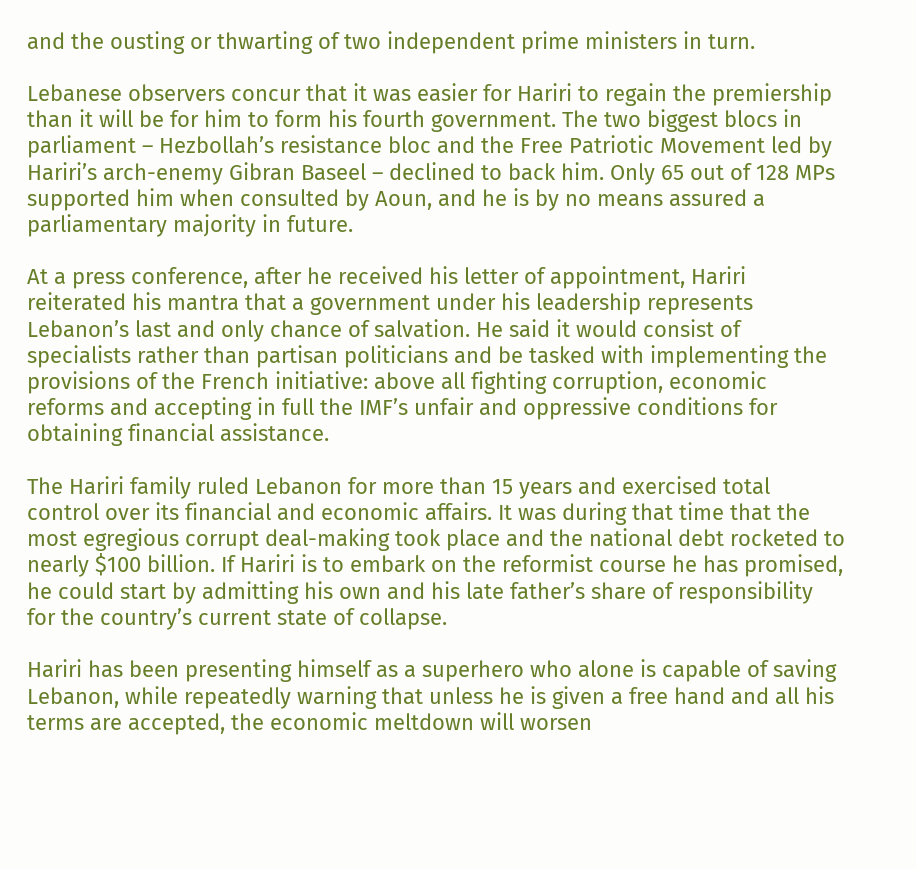and the ousting or thwarting of two independent prime ministers in turn.

Lebanese observers concur that it was easier for Hariri to regain the premiership than it will be for him to form his fourth government. The two biggest blocs in parliament – Hezbollah’s resistance bloc and the Free Patriotic Movement led by Hariri’s arch-enemy Gibran Baseel – declined to back him. Only 65 out of 128 MPs supported him when consulted by Aoun, and he is by no means assured a parliamentary majority in future.

At a press conference, after he received his letter of appointment, Hariri reiterated his mantra that a government under his leadership represents Lebanon’s last and only chance of salvation. He said it would consist of specialists rather than partisan politicians and be tasked with implementing the provisions of the French initiative: above all fighting corruption, economic reforms and accepting in full the IMF’s unfair and oppressive conditions for obtaining financial assistance.

The Hariri family ruled Lebanon for more than 15 years and exercised total control over its financial and economic affairs. It was during that time that the most egregious corrupt deal-making took place and the national debt rocketed to nearly $100 billion. If Hariri is to embark on the reformist course he has promised, he could start by admitting his own and his late father’s share of responsibility for the country’s current state of collapse.

Hariri has been presenting himself as a superhero who alone is capable of saving Lebanon, while repeatedly warning that unless he is given a free hand and all his terms are accepted, the economic meltdown will worsen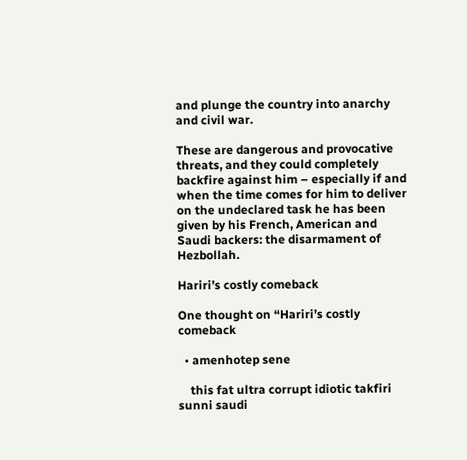and plunge the country into anarchy and civil war.

These are dangerous and provocative threats, and they could completely backfire against him – especially if and when the time comes for him to deliver on the undeclared task he has been given by his French, American and Saudi backers: the disarmament of Hezbollah.

Hariri’s costly comeback

One thought on “Hariri’s costly comeback

  • amenhotep sene

    this fat ultra corrupt idiotic takfiri sunni saudi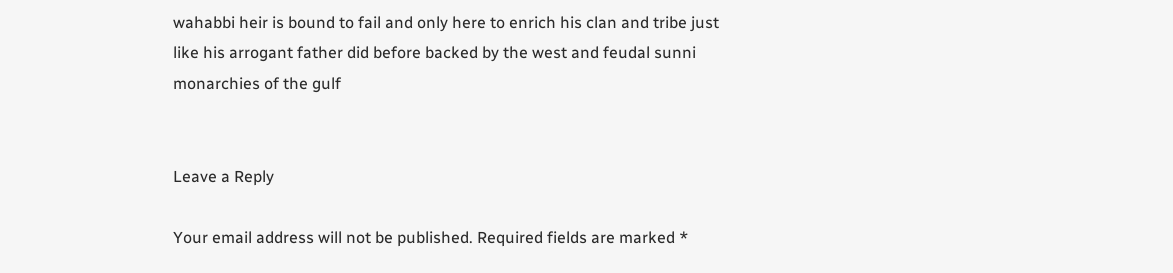wahabbi heir is bound to fail and only here to enrich his clan and tribe just like his arrogant father did before backed by the west and feudal sunni monarchies of the gulf


Leave a Reply

Your email address will not be published. Required fields are marked *